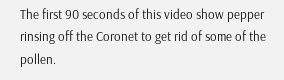The first 90 seconds of this video show pepper rinsing off the Coronet to get rid of some of the pollen.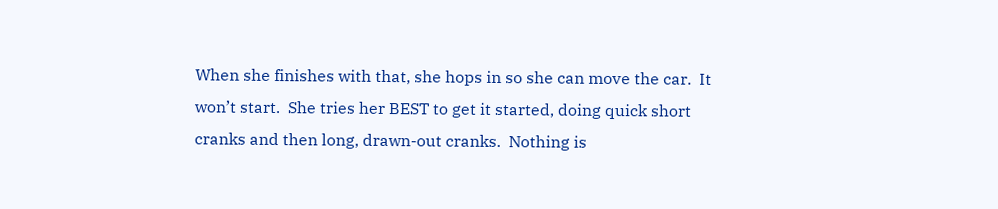When she finishes with that, she hops in so she can move the car.  It won’t start.  She tries her BEST to get it started, doing quick short cranks and then long, drawn-out cranks.  Nothing is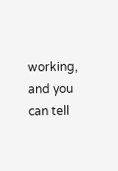working, and you can tell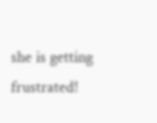she is getting frustrated!